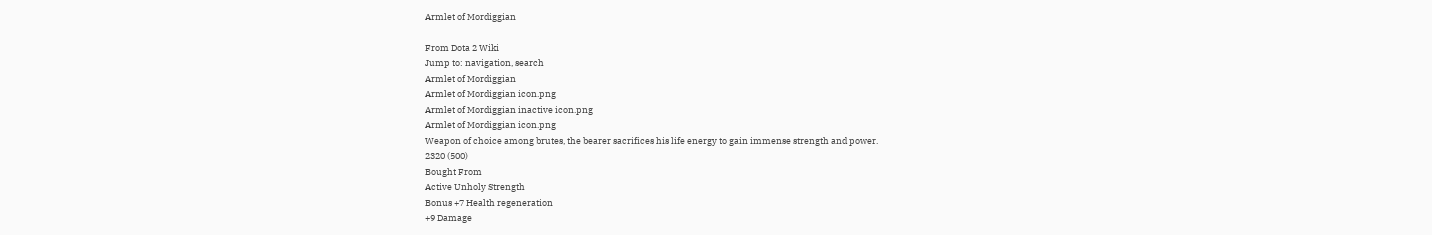Armlet of Mordiggian

From Dota 2 Wiki
Jump to: navigation, search
Armlet of Mordiggian
Armlet of Mordiggian icon.png
Armlet of Mordiggian inactive icon.png
Armlet of Mordiggian icon.png
Weapon of choice among brutes, the bearer sacrifices his life energy to gain immense strength and power.
2320 (500)
Bought From
Active Unholy Strength
Bonus +7 Health regeneration
+9 Damage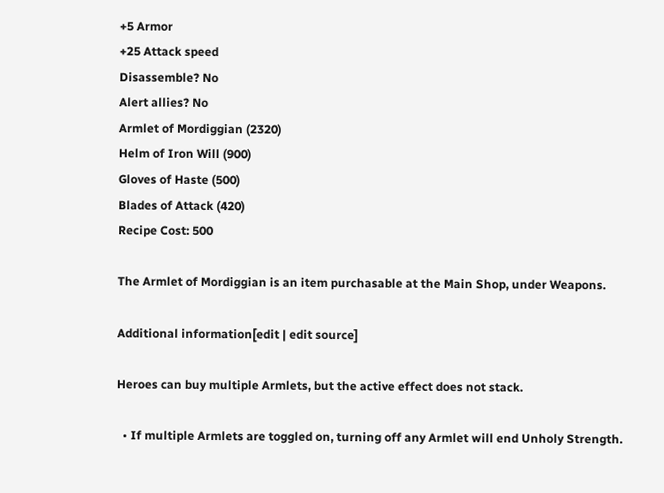+5 Armor
+25 Attack speed
Disassemble? No
Alert allies? No
Armlet of Mordiggian (2320)
Helm of Iron Will (900)
Gloves of Haste (500)
Blades of Attack (420)
Recipe Cost: 500

The Armlet of Mordiggian is an item purchasable at the Main Shop, under Weapons.

Additional information[edit | edit source]

Heroes can buy multiple Armlets, but the active effect does not stack.

  • If multiple Armlets are toggled on, turning off any Armlet will end Unholy Strength.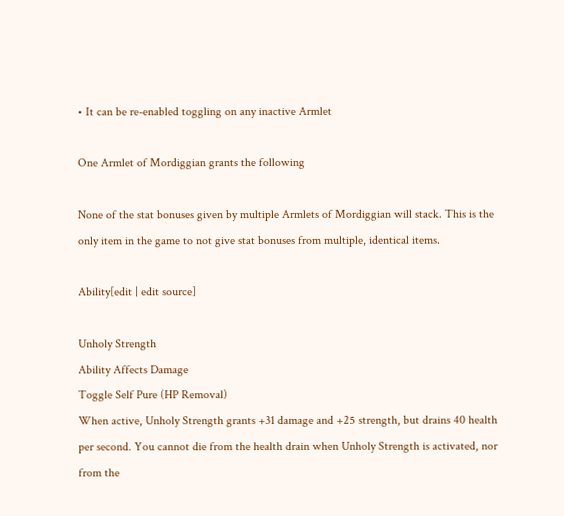• It can be re-enabled toggling on any inactive Armlet

One Armlet of Mordiggian grants the following

None of the stat bonuses given by multiple Armlets of Mordiggian will stack. This is the only item in the game to not give stat bonuses from multiple, identical items.

Ability[edit | edit source]

Unholy Strength
Ability Affects Damage
Toggle Self Pure (HP Removal)
When active, Unholy Strength grants +31 damage and +25 strength, but drains 40 health per second. You cannot die from the health drain when Unholy Strength is activated, nor from the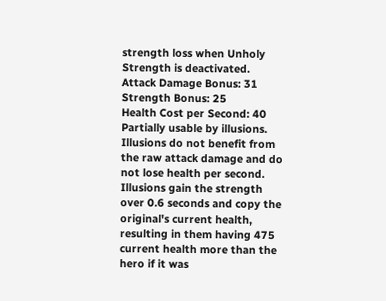strength loss when Unholy Strength is deactivated.
Attack Damage Bonus: 31
Strength Bonus: 25
Health Cost per Second: 40
Partially usable by illusions. Illusions do not benefit from the raw attack damage and do not lose health per second. Illusions gain the strength over 0.6 seconds and copy the original's current health, resulting in them having 475 current health more than the hero if it was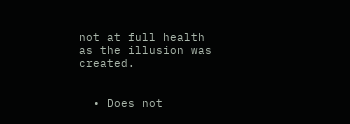not at full health as the illusion was created.


  • Does not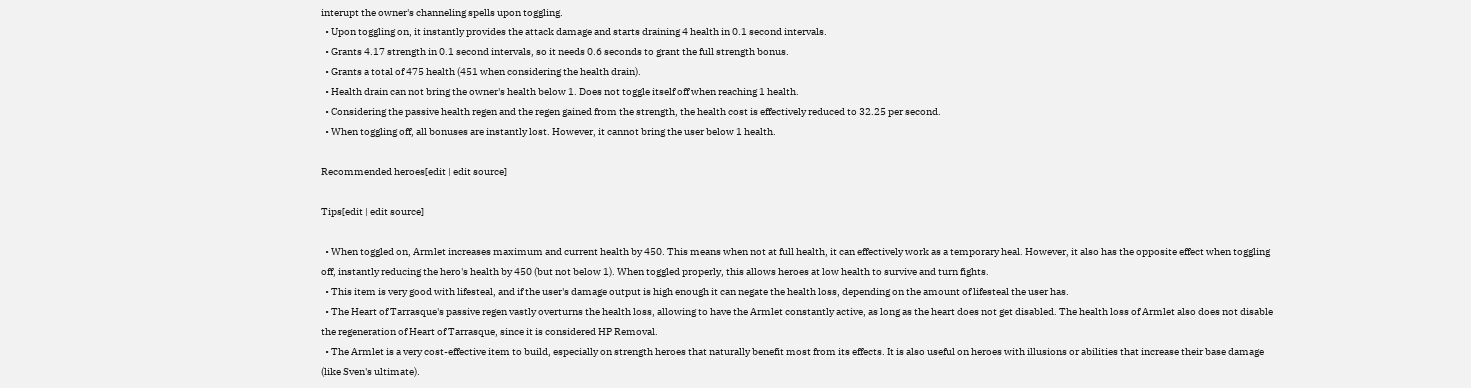interupt the owner's channeling spells upon toggling.
  • Upon toggling on, it instantly provides the attack damage and starts draining 4 health in 0.1 second intervals.
  • Grants 4.17 strength in 0.1 second intervals, so it needs 0.6 seconds to grant the full strength bonus.
  • Grants a total of 475 health (451 when considering the health drain).
  • Health drain can not bring the owner's health below 1. Does not toggle itself off when reaching 1 health.
  • Considering the passive health regen and the regen gained from the strength, the health cost is effectively reduced to 32.25 per second.
  • When toggling off, all bonuses are instantly lost. However, it cannot bring the user below 1 health.

Recommended heroes[edit | edit source]

Tips[edit | edit source]

  • When toggled on, Armlet increases maximum and current health by 450. This means when not at full health, it can effectively work as a temporary heal. However, it also has the opposite effect when toggling off, instantly reducing the hero's health by 450 (but not below 1). When toggled properly, this allows heroes at low health to survive and turn fights.
  • This item is very good with lifesteal, and if the user's damage output is high enough it can negate the health loss, depending on the amount of lifesteal the user has.
  • The Heart of Tarrasque's passive regen vastly overturns the health loss, allowing to have the Armlet constantly active, as long as the heart does not get disabled. The health loss of Armlet also does not disable the regeneration of Heart of Tarrasque, since it is considered HP Removal.
  • The Armlet is a very cost-effective item to build, especially on strength heroes that naturally benefit most from its effects. It is also useful on heroes with illusions or abilities that increase their base damage (like Sven's ultimate).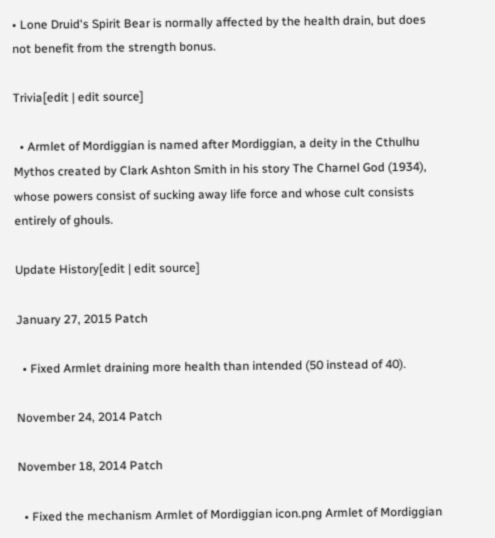• Lone Druid's Spirit Bear is normally affected by the health drain, but does not benefit from the strength bonus.

Trivia[edit | edit source]

  • Armlet of Mordiggian is named after Mordiggian, a deity in the Cthulhu Mythos created by Clark Ashton Smith in his story The Charnel God (1934), whose powers consist of sucking away life force and whose cult consists entirely of ghouls.

Update History[edit | edit source]

January 27, 2015 Patch

  • Fixed Armlet draining more health than intended (50 instead of 40).

November 24, 2014 Patch

November 18, 2014 Patch

  • Fixed the mechanism Armlet of Mordiggian icon.png Armlet of Mordiggian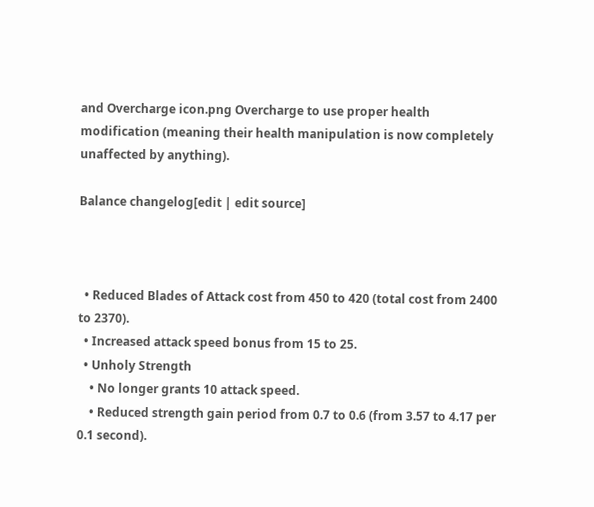and Overcharge icon.png Overcharge to use proper health modification (meaning their health manipulation is now completely unaffected by anything).

Balance changelog[edit | edit source]



  • Reduced Blades of Attack cost from 450 to 420 (total cost from 2400 to 2370).
  • Increased attack speed bonus from 15 to 25.
  • Unholy Strength
    • No longer grants 10 attack speed.
    • Reduced strength gain period from 0.7 to 0.6 (from 3.57 to 4.17 per 0.1 second).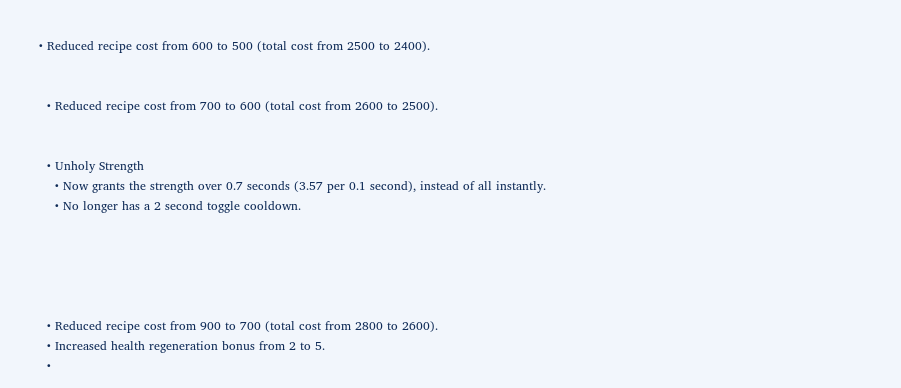• Reduced recipe cost from 600 to 500 (total cost from 2500 to 2400).


  • Reduced recipe cost from 700 to 600 (total cost from 2600 to 2500).


  • Unholy Strength
    • Now grants the strength over 0.7 seconds (3.57 per 0.1 second), instead of all instantly.
    • No longer has a 2 second toggle cooldown.





  • Reduced recipe cost from 900 to 700 (total cost from 2800 to 2600).
  • Increased health regeneration bonus from 2 to 5.
  •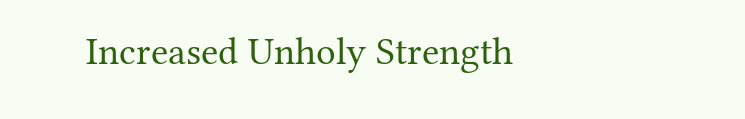Increased Unholy Strength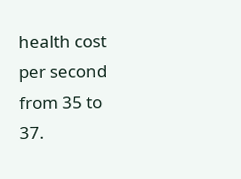health cost per second from 35 to 37.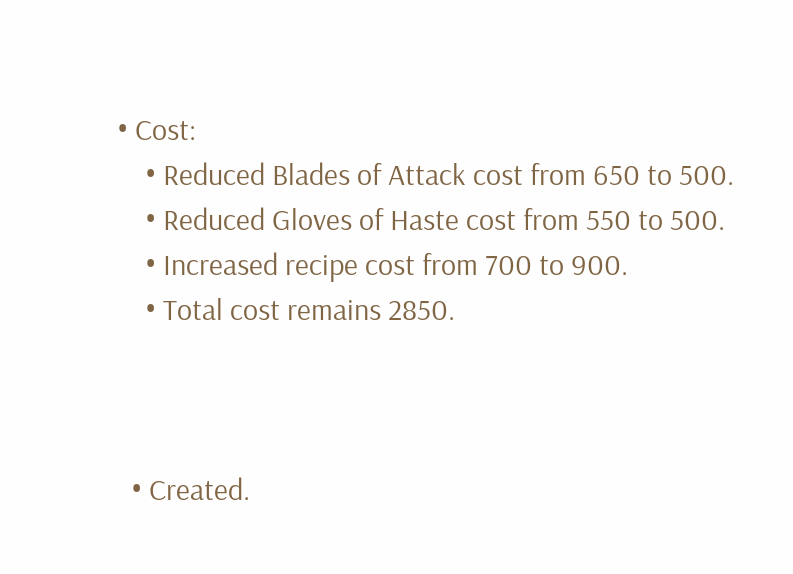• Cost:
    • Reduced Blades of Attack cost from 650 to 500.
    • Reduced Gloves of Haste cost from 550 to 500.
    • Increased recipe cost from 700 to 900.
    • Total cost remains 2850.



  • Created.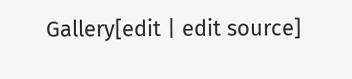Gallery[edit | edit source]